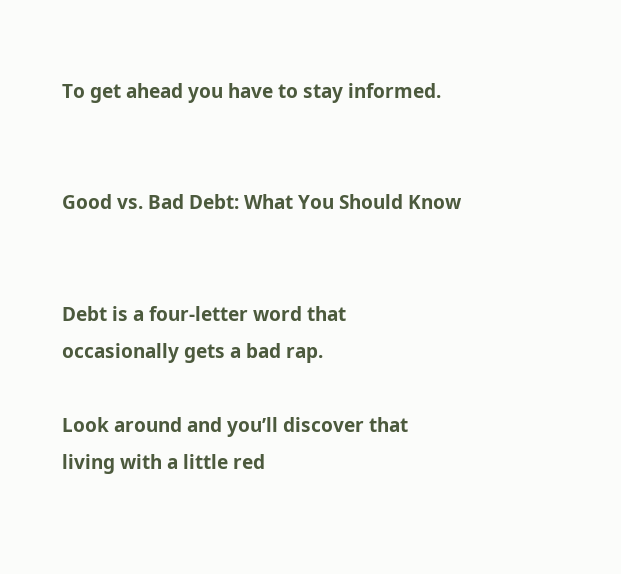To get ahead you have to stay informed.


Good vs. Bad Debt: What You Should Know


Debt is a four-letter word that occasionally gets a bad rap.

Look around and you’ll discover that living with a little red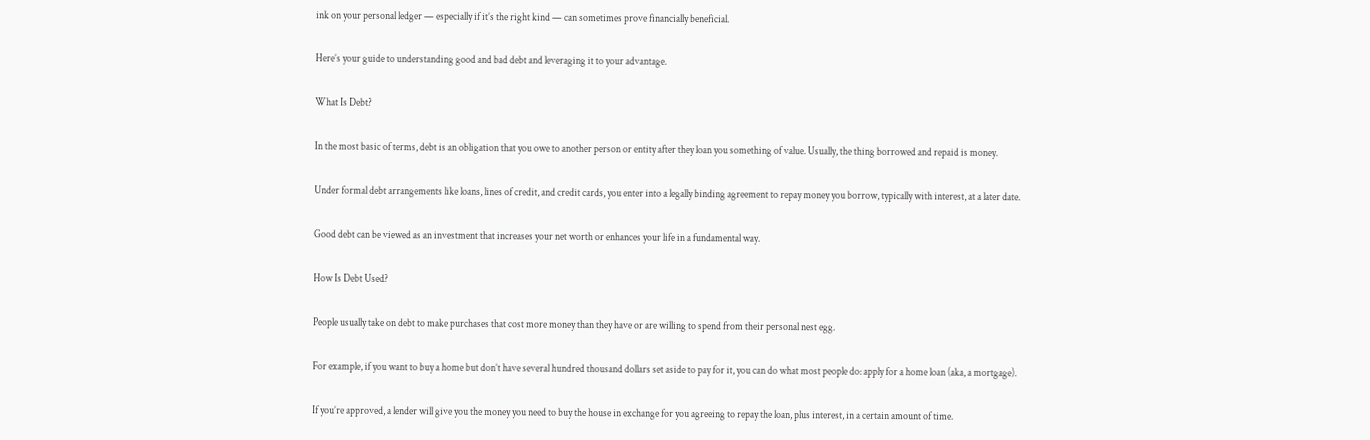ink on your personal ledger — especially if it’s the right kind — can sometimes prove financially beneficial.

Here’s your guide to understanding good and bad debt and leveraging it to your advantage.

What Is Debt?

In the most basic of terms, debt is an obligation that you owe to another person or entity after they loan you something of value. Usually, the thing borrowed and repaid is money.

Under formal debt arrangements like loans, lines of credit, and credit cards, you enter into a legally binding agreement to repay money you borrow, typically with interest, at a later date.

Good debt can be viewed as an investment that increases your net worth or enhances your life in a fundamental way.

How Is Debt Used?

People usually take on debt to make purchases that cost more money than they have or are willing to spend from their personal nest egg.

For example, if you want to buy a home but don’t have several hundred thousand dollars set aside to pay for it, you can do what most people do: apply for a home loan (aka, a mortgage).

If you’re approved, a lender will give you the money you need to buy the house in exchange for you agreeing to repay the loan, plus interest, in a certain amount of time.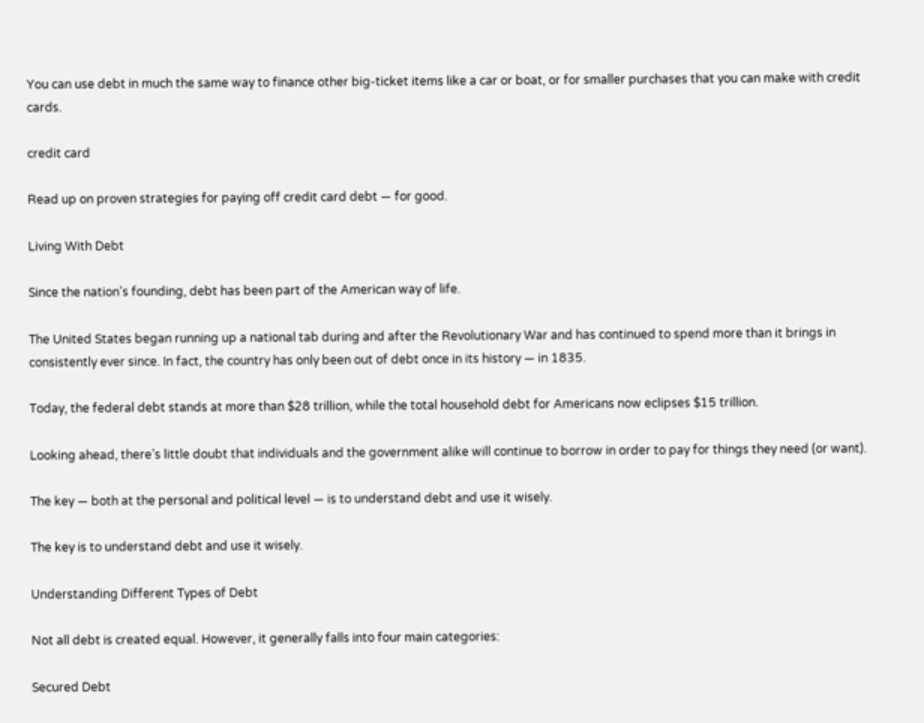You can use debt in much the same way to finance other big-ticket items like a car or boat, or for smaller purchases that you can make with credit cards.

credit card

Read up on proven strategies for paying off credit card debt — for good.

Living With Debt

Since the nation’s founding, debt has been part of the American way of life.

The United States began running up a national tab during and after the Revolutionary War and has continued to spend more than it brings in consistently ever since. In fact, the country has only been out of debt once in its history — in 1835.

Today, the federal debt stands at more than $28 trillion, while the total household debt for Americans now eclipses $15 trillion.

Looking ahead, there’s little doubt that individuals and the government alike will continue to borrow in order to pay for things they need (or want).

The key — both at the personal and political level — is to understand debt and use it wisely.

The key is to understand debt and use it wisely.

Understanding Different Types of Debt

Not all debt is created equal. However, it generally falls into four main categories:

Secured Debt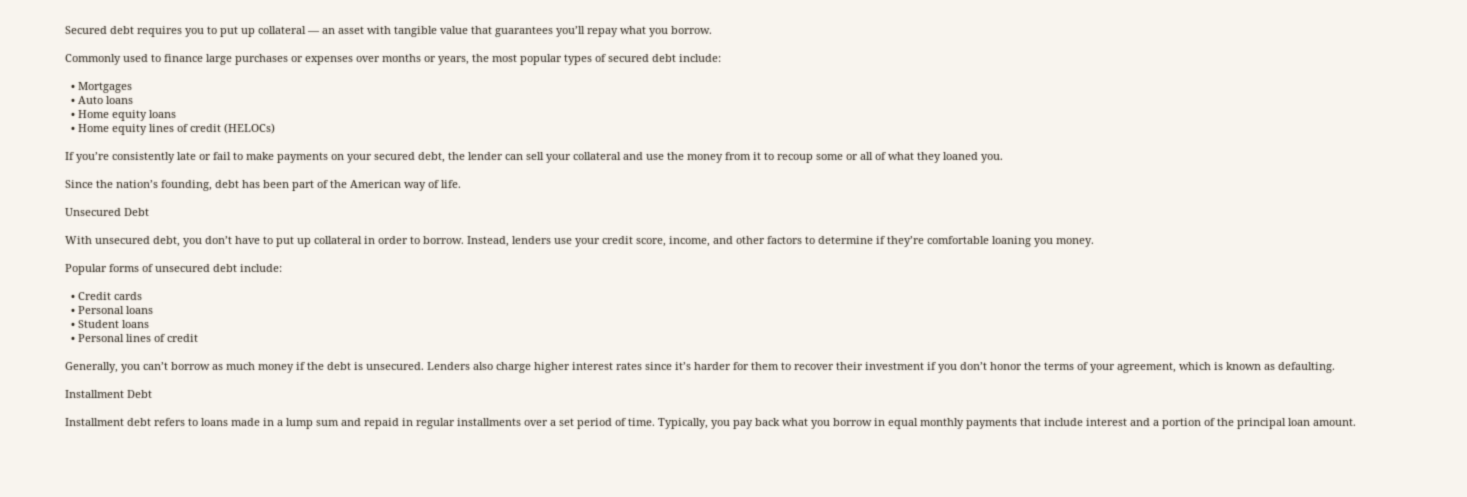Secured debt requires you to put up collateral — an asset with tangible value that guarantees you’ll repay what you borrow.

Commonly used to finance large purchases or expenses over months or years, the most popular types of secured debt include:

  • Mortgages
  • Auto loans
  • Home equity loans
  • Home equity lines of credit (HELOCs)

If you’re consistently late or fail to make payments on your secured debt, the lender can sell your collateral and use the money from it to recoup some or all of what they loaned you.

Since the nation’s founding, debt has been part of the American way of life.

Unsecured Debt

With unsecured debt, you don’t have to put up collateral in order to borrow. Instead, lenders use your credit score, income, and other factors to determine if they’re comfortable loaning you money.

Popular forms of unsecured debt include:

  • Credit cards
  • Personal loans
  • Student loans
  • Personal lines of credit

Generally, you can’t borrow as much money if the debt is unsecured. Lenders also charge higher interest rates since it’s harder for them to recover their investment if you don’t honor the terms of your agreement, which is known as defaulting.

Installment Debt

Installment debt refers to loans made in a lump sum and repaid in regular installments over a set period of time. Typically, you pay back what you borrow in equal monthly payments that include interest and a portion of the principal loan amount.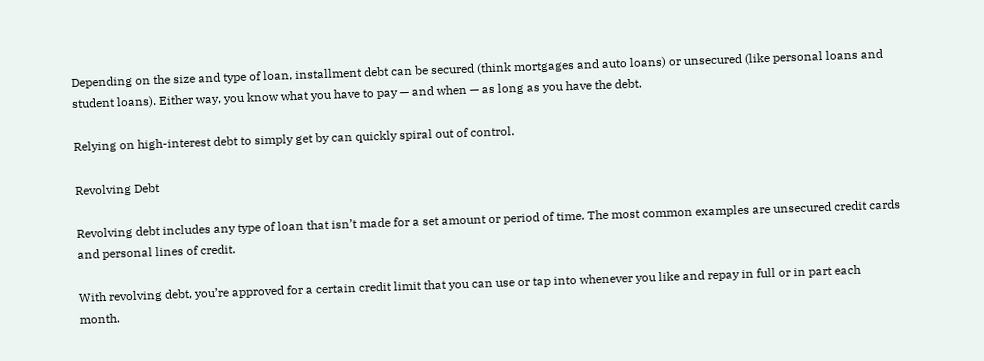Depending on the size and type of loan, installment debt can be secured (think mortgages and auto loans) or unsecured (like personal loans and student loans). Either way, you know what you have to pay — and when — as long as you have the debt.

Relying on high-interest debt to simply get by can quickly spiral out of control.

Revolving Debt

Revolving debt includes any type of loan that isn’t made for a set amount or period of time. The most common examples are unsecured credit cards and personal lines of credit.

With revolving debt, you’re approved for a certain credit limit that you can use or tap into whenever you like and repay in full or in part each month.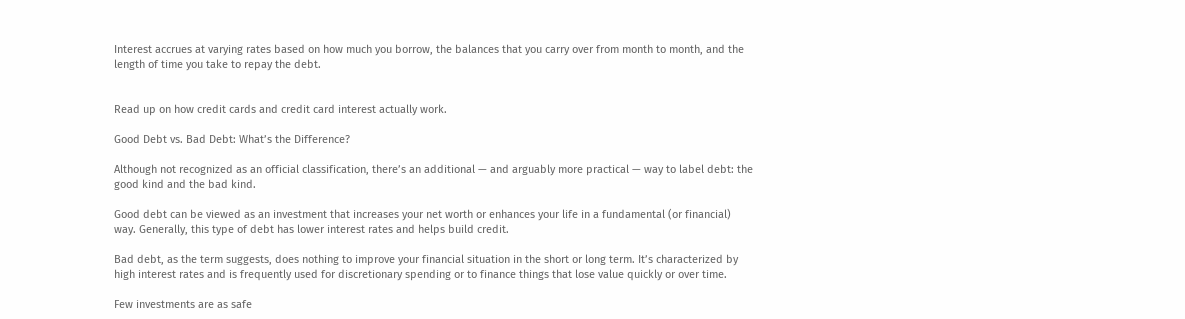Interest accrues at varying rates based on how much you borrow, the balances that you carry over from month to month, and the length of time you take to repay the debt.


Read up on how credit cards and credit card interest actually work.

Good Debt vs. Bad Debt: What’s the Difference?

Although not recognized as an official classification, there’s an additional — and arguably more practical — way to label debt: the good kind and the bad kind.

Good debt can be viewed as an investment that increases your net worth or enhances your life in a fundamental (or financial) way. Generally, this type of debt has lower interest rates and helps build credit.

Bad debt, as the term suggests, does nothing to improve your financial situation in the short or long term. It’s characterized by high interest rates and is frequently used for discretionary spending or to finance things that lose value quickly or over time.

Few investments are as safe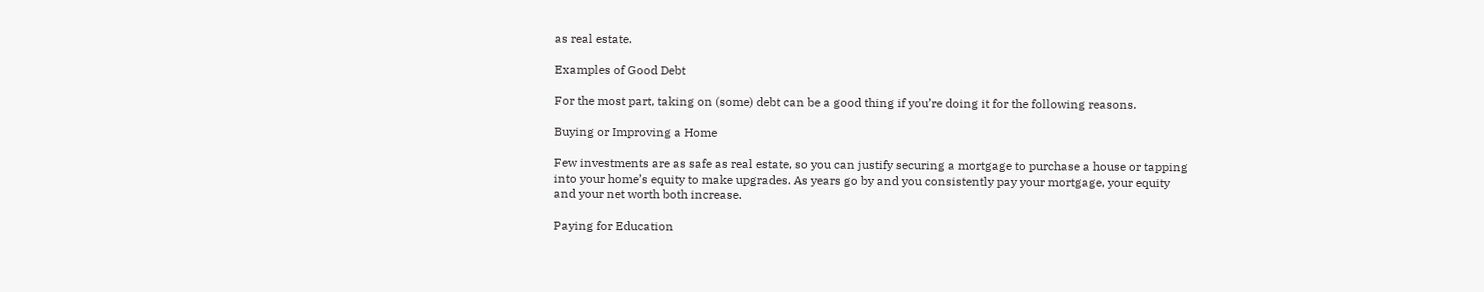as real estate.

Examples of Good Debt

For the most part, taking on (some) debt can be a good thing if you’re doing it for the following reasons.

Buying or Improving a Home

Few investments are as safe as real estate, so you can justify securing a mortgage to purchase a house or tapping into your home’s equity to make upgrades. As years go by and you consistently pay your mortgage, your equity and your net worth both increase.

Paying for Education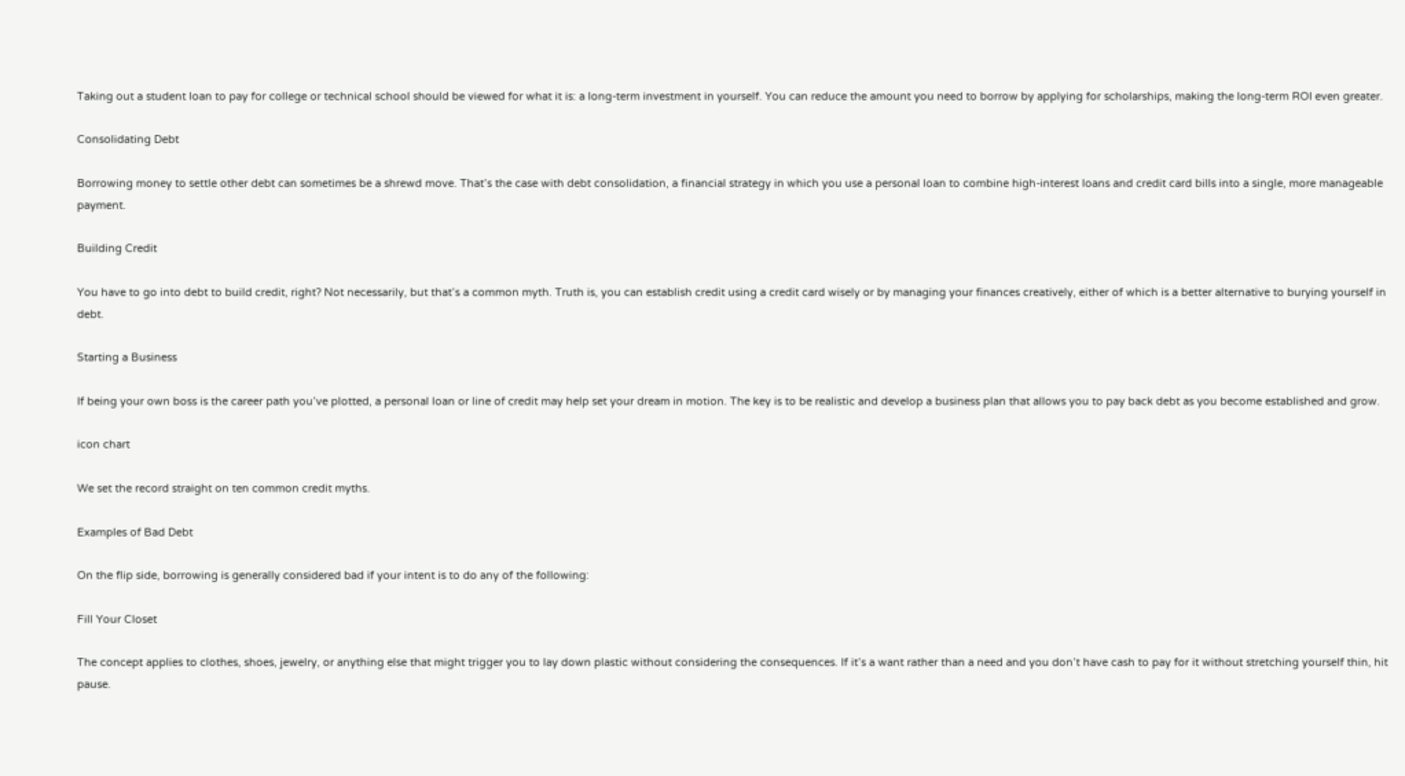Taking out a student loan to pay for college or technical school should be viewed for what it is: a long-term investment in yourself. You can reduce the amount you need to borrow by applying for scholarships, making the long-term ROI even greater.

Consolidating Debt

Borrowing money to settle other debt can sometimes be a shrewd move. That’s the case with debt consolidation, a financial strategy in which you use a personal loan to combine high-interest loans and credit card bills into a single, more manageable payment.

Building Credit

You have to go into debt to build credit, right? Not necessarily, but that’s a common myth. Truth is, you can establish credit using a credit card wisely or by managing your finances creatively, either of which is a better alternative to burying yourself in debt.

Starting a Business

If being your own boss is the career path you’ve plotted, a personal loan or line of credit may help set your dream in motion. The key is to be realistic and develop a business plan that allows you to pay back debt as you become established and grow.

icon chart

We set the record straight on ten common credit myths.

Examples of Bad Debt

On the flip side, borrowing is generally considered bad if your intent is to do any of the following:

Fill Your Closet

The concept applies to clothes, shoes, jewelry, or anything else that might trigger you to lay down plastic without considering the consequences. If it’s a want rather than a need and you don’t have cash to pay for it without stretching yourself thin, hit pause.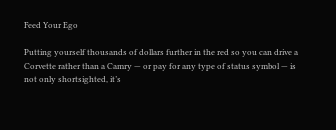Feed Your Ego

Putting yourself thousands of dollars further in the red so you can drive a Corvette rather than a Camry — or pay for any type of status symbol — is not only shortsighted, it’s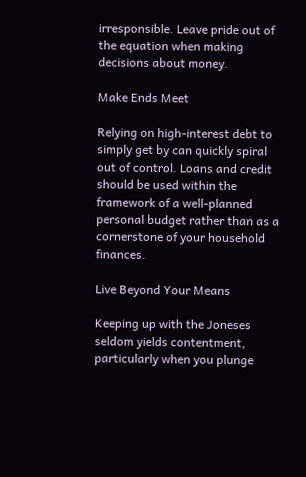irresponsible. Leave pride out of the equation when making decisions about money.

Make Ends Meet

Relying on high-interest debt to simply get by can quickly spiral out of control. Loans and credit should be used within the framework of a well-planned personal budget rather than as a cornerstone of your household finances.

Live Beyond Your Means

Keeping up with the Joneses seldom yields contentment, particularly when you plunge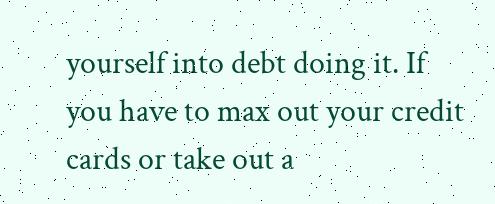yourself into debt doing it. If you have to max out your credit cards or take out a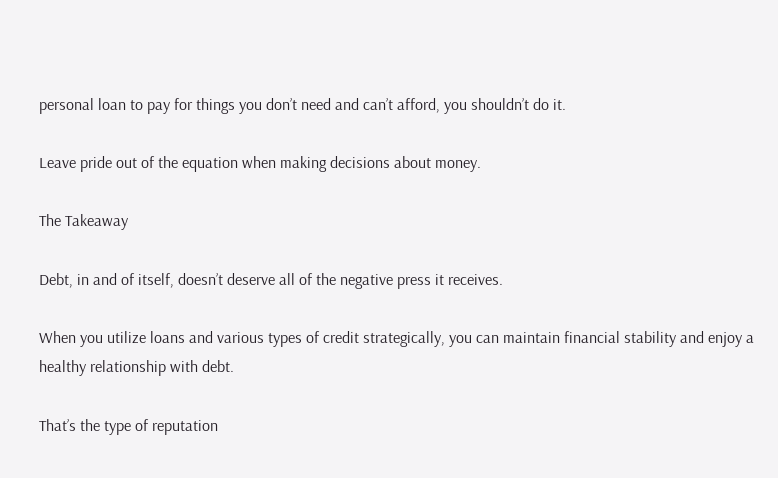personal loan to pay for things you don’t need and can’t afford, you shouldn’t do it.

Leave pride out of the equation when making decisions about money.

The Takeaway

Debt, in and of itself, doesn’t deserve all of the negative press it receives.

When you utilize loans and various types of credit strategically, you can maintain financial stability and enjoy a healthy relationship with debt.

That’s the type of reputation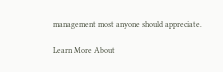management most anyone should appreciate.

Learn More About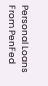Personal Loans From PenFed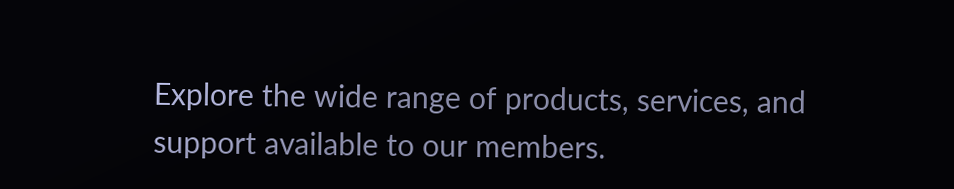Explore the wide range of products, services, and support available to our members.